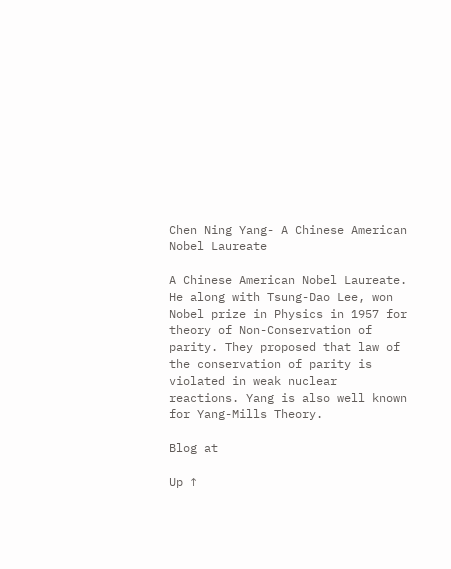Chen Ning Yang- A Chinese American Nobel Laureate

A Chinese American Nobel Laureate. He along with Tsung-Dao Lee, won Nobel prize in Physics in 1957 for theory of Non-Conservation of parity. They proposed that law of the conservation of parity is violated in weak nuclear reactions. Yang is also well known for Yang-Mills Theory.

Blog at

Up ↑